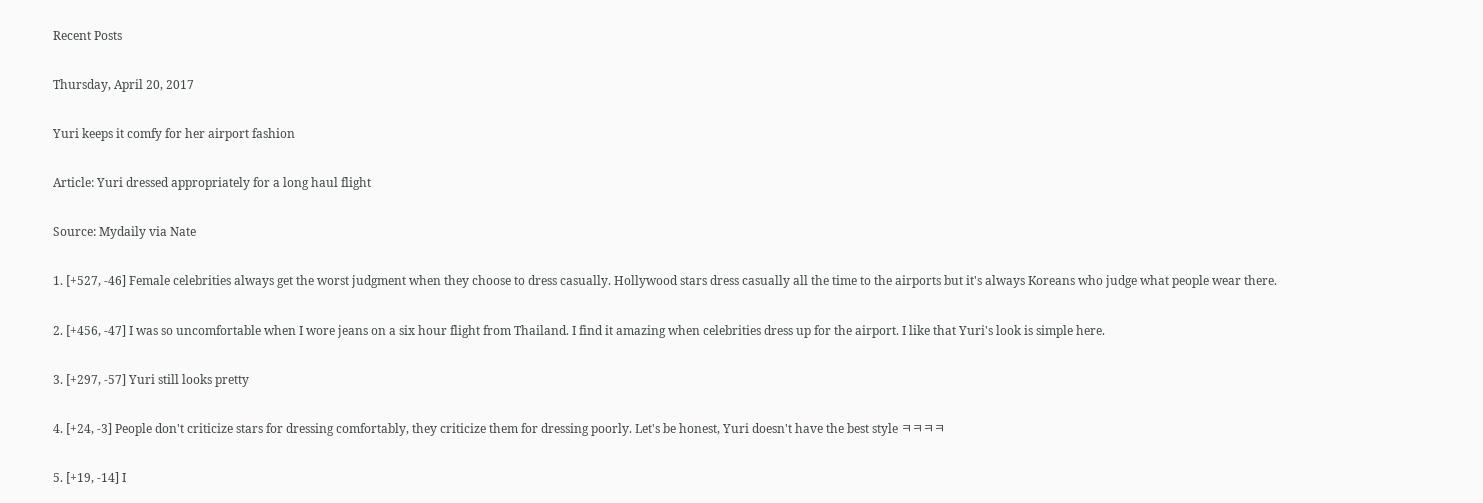Recent Posts

Thursday, April 20, 2017

Yuri keeps it comfy for her airport fashion

Article: Yuri dressed appropriately for a long haul flight

Source: Mydaily via Nate

1. [+527, -46] Female celebrities always get the worst judgment when they choose to dress casually. Hollywood stars dress casually all the time to the airports but it's always Koreans who judge what people wear there.

2. [+456, -47] I was so uncomfortable when I wore jeans on a six hour flight from Thailand. I find it amazing when celebrities dress up for the airport. I like that Yuri's look is simple here.

3. [+297, -57] Yuri still looks pretty

4. [+24, -3] People don't criticize stars for dressing comfortably, they criticize them for dressing poorly. Let's be honest, Yuri doesn't have the best style ㅋㅋㅋㅋ

5. [+19, -14] I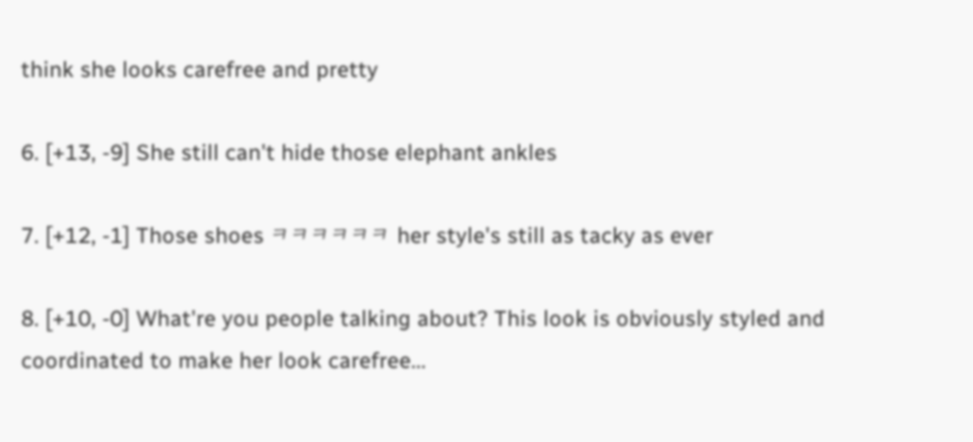think she looks carefree and pretty

6. [+13, -9] She still can't hide those elephant ankles

7. [+12, -1] Those shoes ㅋㅋㅋㅋㅋㅋ her style's still as tacky as ever

8. [+10, -0] What're you people talking about? This look is obviously styled and coordinated to make her look carefree...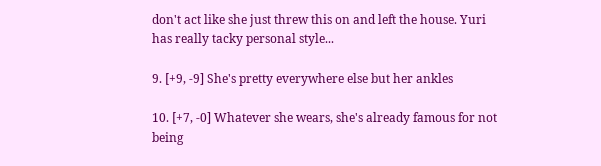don't act like she just threw this on and left the house. Yuri has really tacky personal style...

9. [+9, -9] She's pretty everywhere else but her ankles

10. [+7, -0] Whatever she wears, she's already famous for not being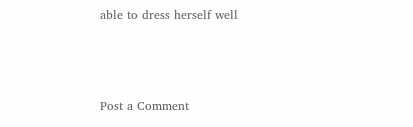able to dress herself well



Post a Comment